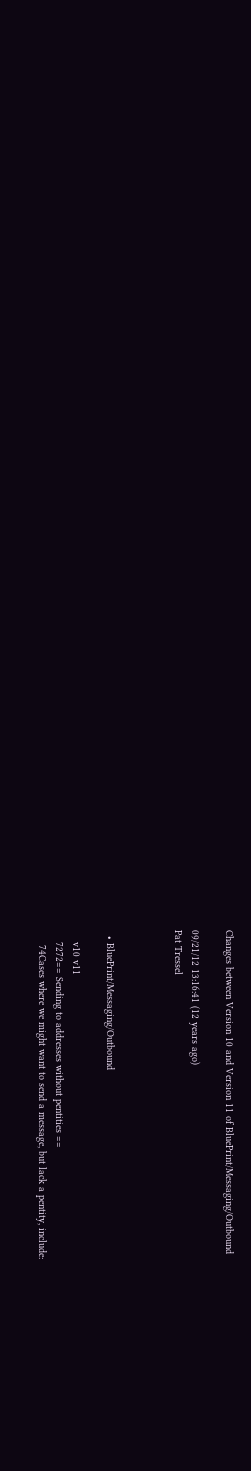Changes between Version 10 and Version 11 of BluePrint/Messaging/Outbound

09/21/12 13:16:41 (12 years ago)
Pat Tressel



  • BluePrint/Messaging/Outbound

    v10 v11
    7272== Sending to addresses without pentities ==
     74Cases where we might want to send a message, but lack a pentity, include: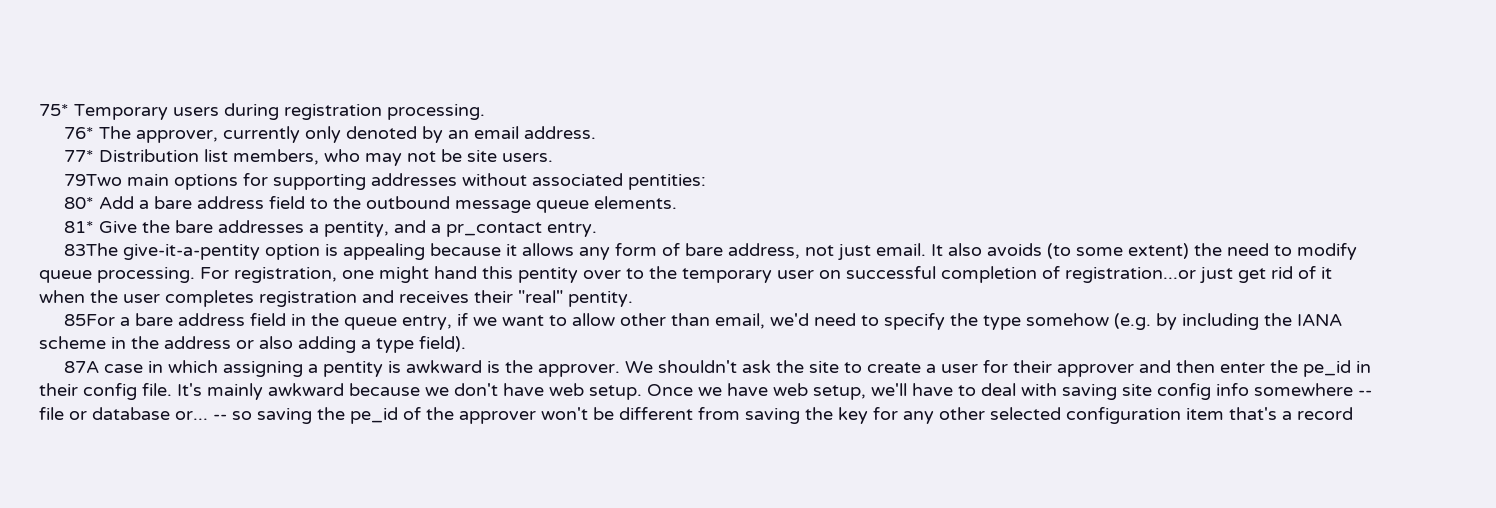75* Temporary users during registration processing.
     76* The approver, currently only denoted by an email address.
     77* Distribution list members, who may not be site users.
     79Two main options for supporting addresses without associated pentities:
     80* Add a bare address field to the outbound message queue elements.
     81* Give the bare addresses a pentity, and a pr_contact entry.
     83The give-it-a-pentity option is appealing because it allows any form of bare address, not just email. It also avoids (to some extent) the need to modify queue processing. For registration, one might hand this pentity over to the temporary user on successful completion of registration...or just get rid of it when the user completes registration and receives their "real" pentity.
     85For a bare address field in the queue entry, if we want to allow other than email, we'd need to specify the type somehow (e.g. by including the IANA scheme in the address or also adding a type field).
     87A case in which assigning a pentity is awkward is the approver. We shouldn't ask the site to create a user for their approver and then enter the pe_id in their config file. It's mainly awkward because we don't have web setup. Once we have web setup, we'll have to deal with saving site config info somewhere -- file or database or... -- so saving the pe_id of the approver won't be different from saving the key for any other selected configuration item that's a record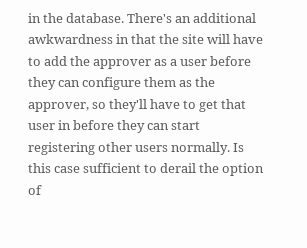in the database. There's an additional awkwardness in that the site will have to add the approver as a user before they can configure them as the approver, so they'll have to get that user in before they can start registering other users normally. Is this case sufficient to derail the option of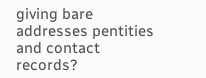giving bare addresses pentities and contact records?